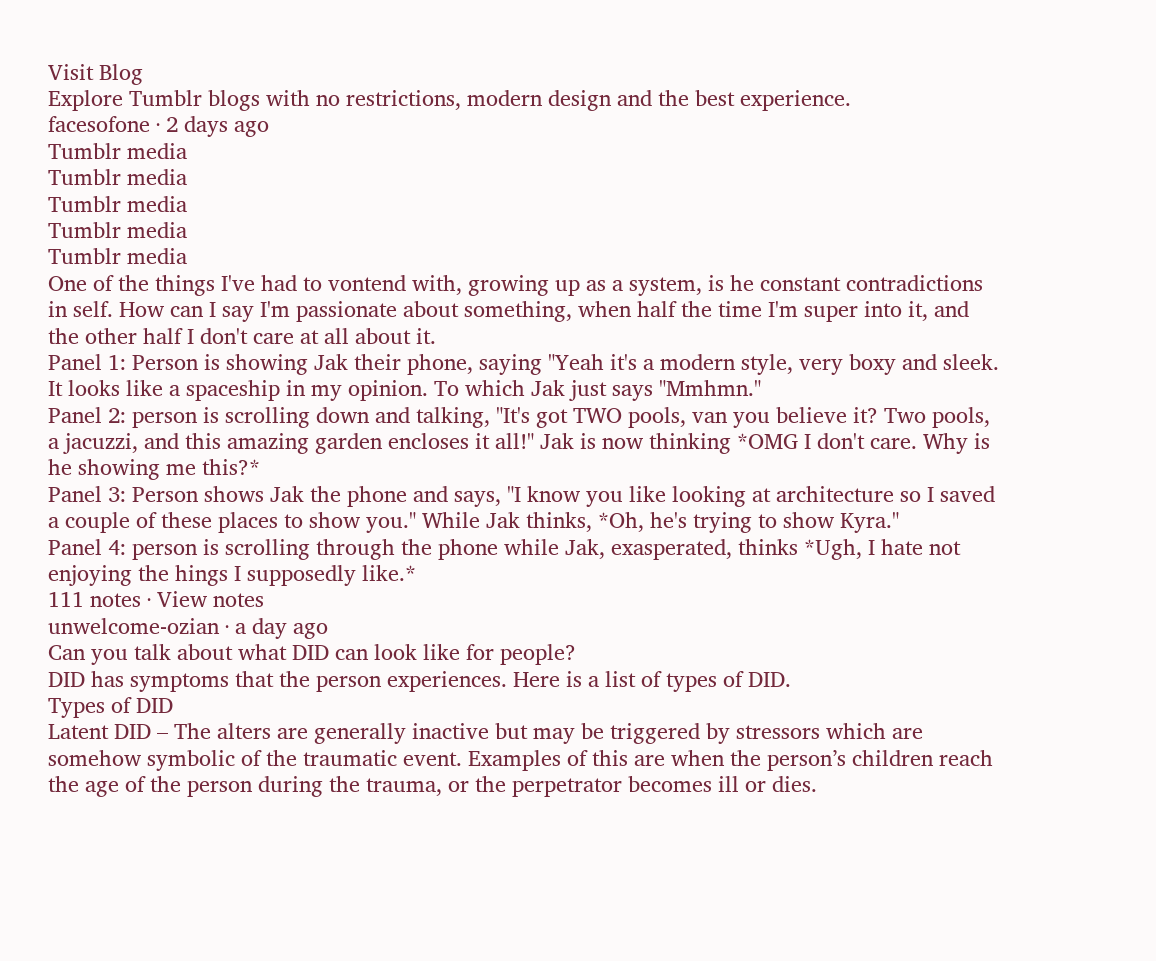Visit Blog
Explore Tumblr blogs with no restrictions, modern design and the best experience.
facesofone · 2 days ago
Tumblr media
Tumblr media
Tumblr media
Tumblr media
Tumblr media
One of the things I've had to vontend with, growing up as a system, is he constant contradictions in self. How can I say I'm passionate about something, when half the time I'm super into it, and the other half I don't care at all about it.
Panel 1: Person is showing Jak their phone, saying "Yeah it's a modern style, very boxy and sleek. It looks like a spaceship in my opinion. To which Jak just says "Mmhmn."
Panel 2: person is scrolling down and talking, "It's got TWO pools, van you believe it? Two pools, a jacuzzi, and this amazing garden encloses it all!" Jak is now thinking *OMG I don't care. Why is he showing me this?*
Panel 3: Person shows Jak the phone and says, "I know you like looking at architecture so I saved a couple of these places to show you." While Jak thinks, *Oh, he's trying to show Kyra."
Panel 4: person is scrolling through the phone while Jak, exasperated, thinks *Ugh, I hate not enjoying the hings I supposedly like.*
111 notes · View notes
unwelcome-ozian · a day ago
Can you talk about what DID can look like for people?
DID has symptoms that the person experiences. Here is a list of types of DID.
Types of DID
Latent DID – The alters are generally inactive but may be triggered by stressors which are somehow symbolic of the traumatic event. Examples of this are when the person’s children reach the age of the person during the trauma, or the perpetrator becomes ill or dies.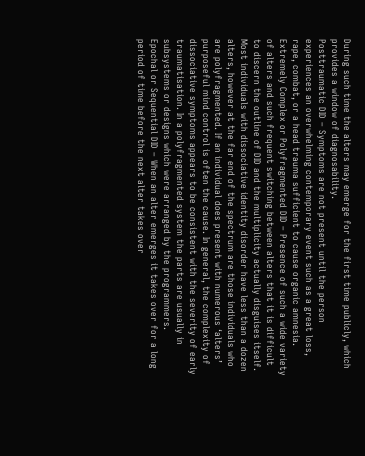During such time the alters may emerge for the first time publicly, which provides a window of diagnosability.
Posttraumatic DID – Symptoms are not present until the person experiences an overwhelming contemporary event such as a great loss, rape, combat, or a head trauma sufficient to cause organic amnesia.
Extremely Complex or Polyfragmented DID – Presence of such a wide variety of alters and such frequent switching between alters that it is difficult to discern the outline of DID and the multiplicity actually disguises itself. Most individuals with dissociative identity disorder have less than a dozen alters, however at the far end of the spectrum are those individuals who are polyfragmented. If an individual does present with numerous ‘alters’ purposeful mind control is often the cause. In general, the complexity of dissociative symptoms appears to be consistent with the severity of early traumatisation. In a polyfragmented system the parts are usually in subsystems or designs which were arranged by the programmers.
Epochal or Sequential DID – When an alter emerges it takes over for a long period of time before the next alter takes over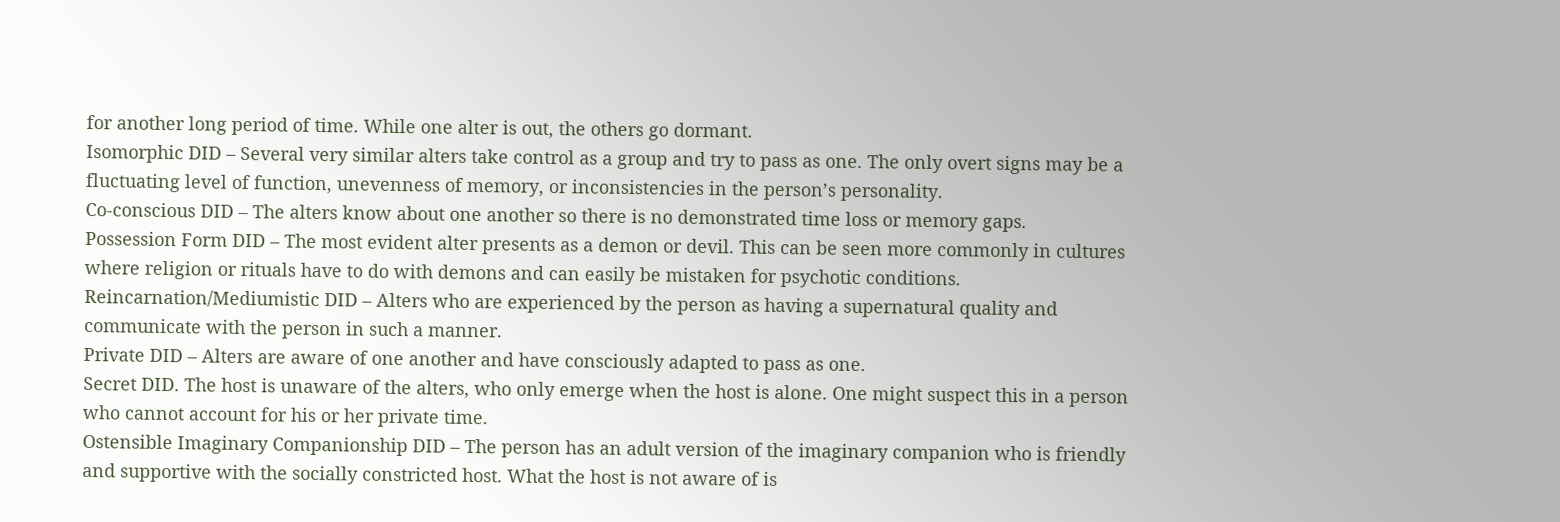for another long period of time. While one alter is out, the others go dormant.
Isomorphic DID – Several very similar alters take control as a group and try to pass as one. The only overt signs may be a fluctuating level of function, unevenness of memory, or inconsistencies in the person’s personality.
Co-conscious DID – The alters know about one another so there is no demonstrated time loss or memory gaps.
Possession Form DID – The most evident alter presents as a demon or devil. This can be seen more commonly in cultures where religion or rituals have to do with demons and can easily be mistaken for psychotic conditions.
Reincarnation/Mediumistic DID – Alters who are experienced by the person as having a supernatural quality and communicate with the person in such a manner.
Private DID – Alters are aware of one another and have consciously adapted to pass as one.
Secret DID. The host is unaware of the alters, who only emerge when the host is alone. One might suspect this in a person who cannot account for his or her private time.
Ostensible Imaginary Companionship DID – The person has an adult version of the imaginary companion who is friendly and supportive with the socially constricted host. What the host is not aware of is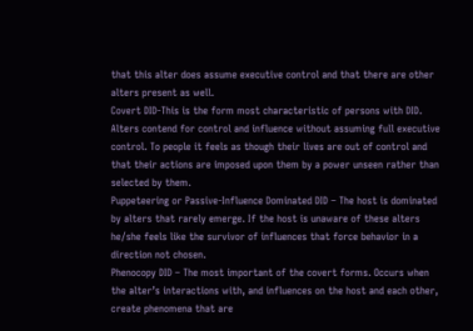that this alter does assume executive control and that there are other alters present as well.
Covert DID-This is the form most characteristic of persons with DID. Alters contend for control and influence without assuming full executive control. To people it feels as though their lives are out of control and that their actions are imposed upon them by a power unseen rather than selected by them.
Puppeteering or Passive-Influence Dominated DID – The host is dominated by alters that rarely emerge. If the host is unaware of these alters he/she feels like the survivor of influences that force behavior in a direction not chosen.
Phenocopy DID – The most important of the covert forms. Occurs when the alter’s interactions with, and influences on the host and each other, create phenomena that are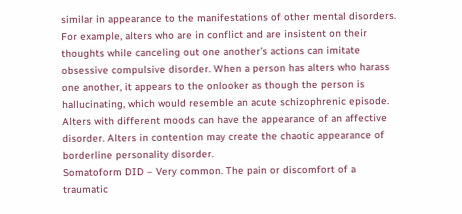similar in appearance to the manifestations of other mental disorders. For example, alters who are in conflict and are insistent on their thoughts while canceling out one another’s actions can imitate obsessive compulsive disorder. When a person has alters who harass one another, it appears to the onlooker as though the person is hallucinating, which would resemble an acute schizophrenic episode. Alters with different moods can have the appearance of an affective disorder. Alters in contention may create the chaotic appearance of borderline personality disorder.
Somatoform DID – Very common. The pain or discomfort of a traumatic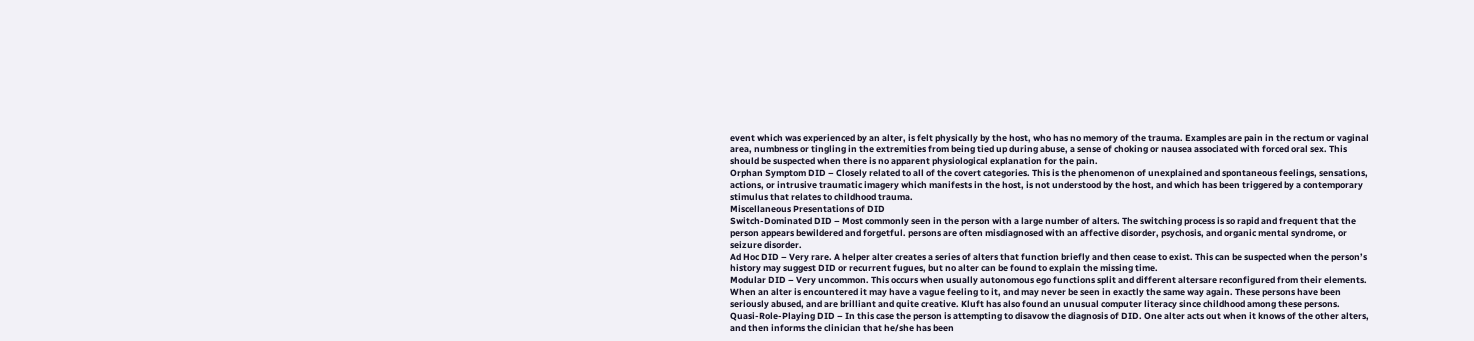event which was experienced by an alter, is felt physically by the host, who has no memory of the trauma. Examples are pain in the rectum or vaginal area, numbness or tingling in the extremities from being tied up during abuse, a sense of choking or nausea associated with forced oral sex. This should be suspected when there is no apparent physiological explanation for the pain.
Orphan Symptom DID – Closely related to all of the covert categories. This is the phenomenon of unexplained and spontaneous feelings, sensations, actions, or intrusive traumatic imagery which manifests in the host, is not understood by the host, and which has been triggered by a contemporary stimulus that relates to childhood trauma.
Miscellaneous Presentations of DID
Switch-Dominated DID – Most commonly seen in the person with a large number of alters. The switching process is so rapid and frequent that the person appears bewildered and forgetful. persons are often misdiagnosed with an affective disorder, psychosis, and organic mental syndrome, or seizure disorder.
Ad Hoc DID – Very rare. A helper alter creates a series of alters that function briefly and then cease to exist. This can be suspected when the person’s history may suggest DID or recurrent fugues, but no alter can be found to explain the missing time.
Modular DID – Very uncommon. This occurs when usually autonomous ego functions split and different altersare reconfigured from their elements. When an alter is encountered it may have a vague feeling to it, and may never be seen in exactly the same way again. These persons have been seriously abused, and are brilliant and quite creative. Kluft has also found an unusual computer literacy since childhood among these persons.
Quasi-Role-Playing DID – In this case the person is attempting to disavow the diagnosis of DID. One alter acts out when it knows of the other alters, and then informs the clinician that he/she has been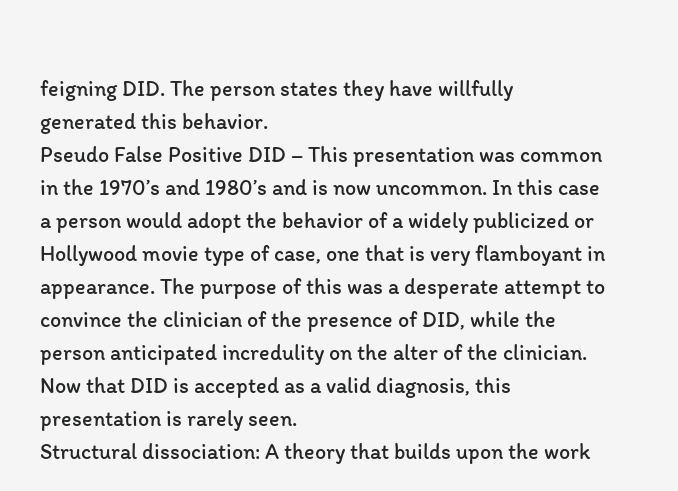feigning DID. The person states they have willfully generated this behavior.
Pseudo False Positive DID – This presentation was common in the 1970’s and 1980’s and is now uncommon. In this case a person would adopt the behavior of a widely publicized or Hollywood movie type of case, one that is very flamboyant in appearance. The purpose of this was a desperate attempt to convince the clinician of the presence of DID, while the person anticipated incredulity on the alter of the clinician. Now that DID is accepted as a valid diagnosis, this presentation is rarely seen.
Structural dissociation: A theory that builds upon the work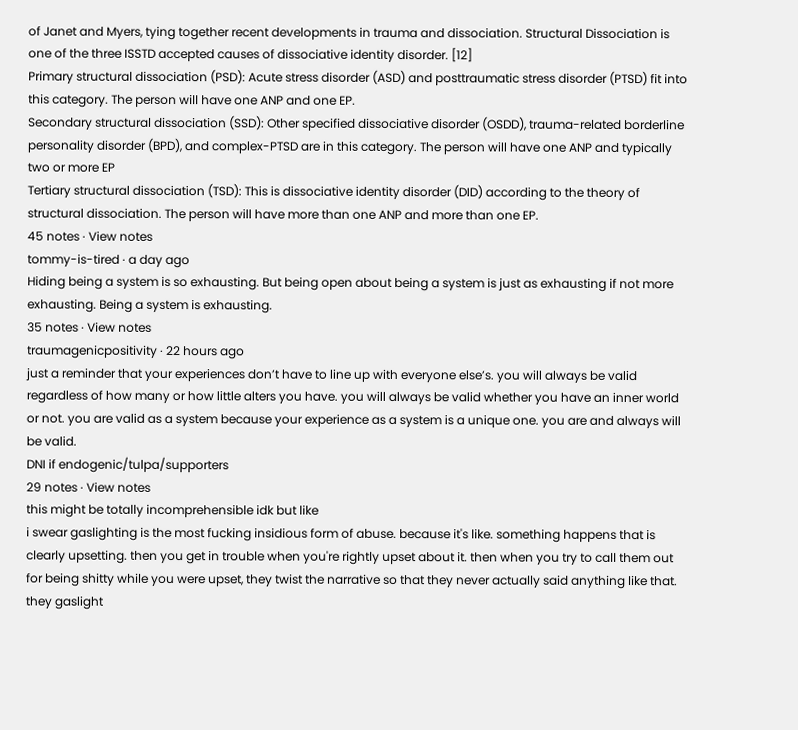of Janet and Myers, tying together recent developments in trauma and dissociation. Structural Dissociation is one of the three ISSTD accepted causes of dissociative identity disorder. [12]
Primary structural dissociation (PSD): Acute stress disorder (ASD) and posttraumatic stress disorder (PTSD) fit into this category. The person will have one ANP and one EP.
Secondary structural dissociation (SSD): Other specified dissociative disorder (OSDD), trauma-related borderline personality disorder (BPD), and complex-PTSD are in this category. The person will have one ANP and typically two or more EP
Tertiary structural dissociation (TSD): This is dissociative identity disorder (DID) according to the theory of structural dissociation. The person will have more than one ANP and more than one EP.
45 notes · View notes
tommy-is-tired · a day ago
Hiding being a system is so exhausting. But being open about being a system is just as exhausting if not more exhausting. Being a system is exhausting.
35 notes · View notes
traumagenicpositivity · 22 hours ago
just a reminder that your experiences don’t have to line up with everyone else’s. you will always be valid regardless of how many or how little alters you have. you will always be valid whether you have an inner world or not. you are valid as a system because your experience as a system is a unique one. you are and always will be valid.
DNI if endogenic/tulpa/supporters
29 notes · View notes
this might be totally incomprehensible idk but like
i swear gaslighting is the most fucking insidious form of abuse. because it's like. something happens that is clearly upsetting. then you get in trouble when you're rightly upset about it. then when you try to call them out for being shitty while you were upset, they twist the narrative so that they never actually said anything like that. they gaslight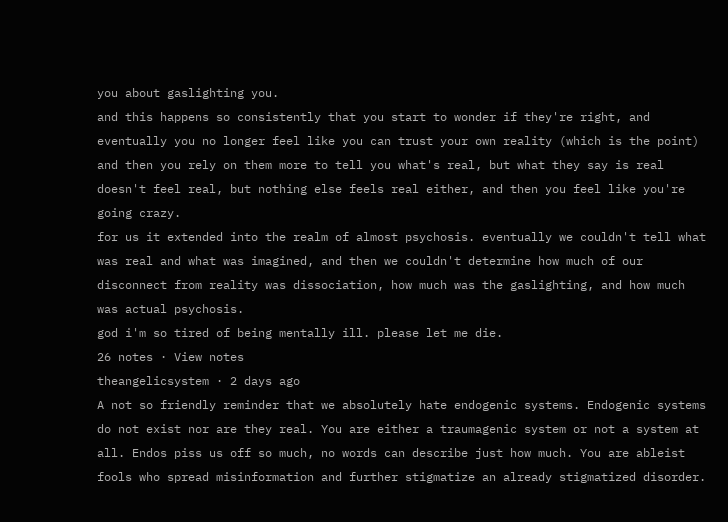you about gaslighting you.
and this happens so consistently that you start to wonder if they're right, and eventually you no longer feel like you can trust your own reality (which is the point) and then you rely on them more to tell you what's real, but what they say is real doesn't feel real, but nothing else feels real either, and then you feel like you're going crazy.
for us it extended into the realm of almost psychosis. eventually we couldn't tell what was real and what was imagined, and then we couldn't determine how much of our disconnect from reality was dissociation, how much was the gaslighting, and how much was actual psychosis.
god i'm so tired of being mentally ill. please let me die.
26 notes · View notes
theangelicsystem · 2 days ago
A not so friendly reminder that we absolutely hate endogenic systems. Endogenic systems do not exist nor are they real. You are either a traumagenic system or not a system at all. Endos piss us off so much, no words can describe just how much. You are ableist fools who spread misinformation and further stigmatize an already stigmatized disorder.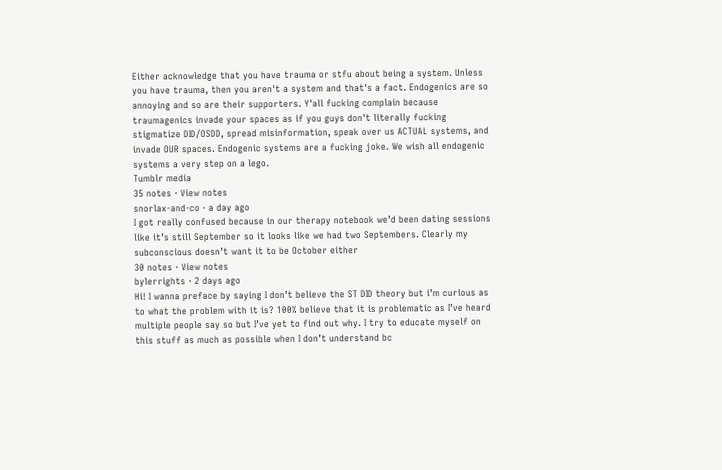Either acknowledge that you have trauma or stfu about being a system. Unless you have trauma, then you aren't a system and that's a fact. Endogenics are so annoying and so are their supporters. Y'all fucking complain because traumagenics invade your spaces as if you guys don't literally fucking stigmatize DID/OSDD, spread misinformation, speak over us ACTUAL systems, and invade OUR spaces. Endogenic systems are a fucking joke. We wish all endogenic systems a very step on a lego.
Tumblr media
35 notes · View notes
snorlax-and-co · a day ago
I got really confused because in our therapy notebook we’d been dating sessions like it’s still September so it looks like we had two Septembers. Clearly my subconscious doesn’t want it to be October either
30 notes · View notes
bylerrights · 2 days ago
Hi! I wanna preface by saying I don’t believe the ST DID theory but i’m curious as to what the problem with it is? 100% believe that it is problematic as I’ve heard multiple people say so but I’ve yet to find out why. I try to educate myself on this stuff as much as possible when I don’t understand bc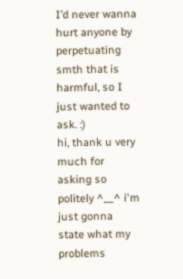I’d never wanna hurt anyone by perpetuating smth that is harmful, so I just wanted to ask. :)
hi, thank u very much for asking so politely ^__^ i'm just gonna state what my problems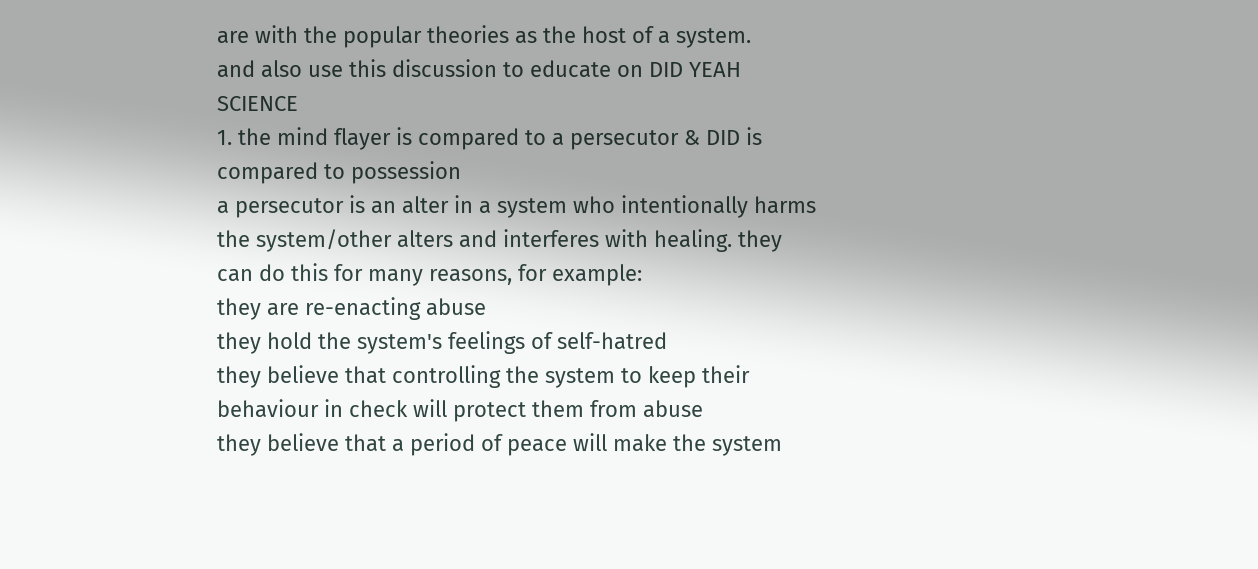are with the popular theories as the host of a system.
and also use this discussion to educate on DID YEAH SCIENCE
1. the mind flayer is compared to a persecutor & DID is compared to possession
a persecutor is an alter in a system who intentionally harms the system/other alters and interferes with healing. they can do this for many reasons, for example:
they are re-enacting abuse
they hold the system's feelings of self-hatred
they believe that controlling the system to keep their behaviour in check will protect them from abuse
they believe that a period of peace will make the system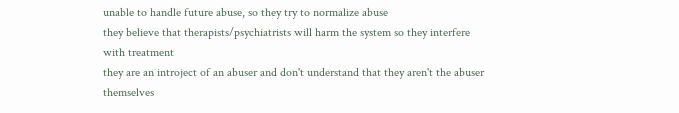unable to handle future abuse, so they try to normalize abuse
they believe that therapists/psychiatrists will harm the system so they interfere with treatment
they are an introject of an abuser and don't understand that they aren't the abuser themselves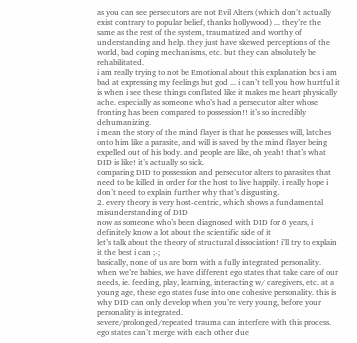as you can see persecutors are not Evil Alters (which don’t actually exist contrary to popular belief, thanks hollywood) ... they’re the same as the rest of the system, traumatized and worthy of understanding and help. they just have skewed perceptions of the world, bad coping mechanisms, etc. but they can absolutely be rehabilitated.
i am really trying to not be Emotional about this explanation bcs i am bad at expressing my feelings but god ... i can’t tell you how hurtful it is when i see these things conflated like it makes me heart physically ache. especially as someone who’s had a persecutor alter whose fronting has been compared to possession!! it’s so incredibly dehumanizing.
i mean the story of the mind flayer is that he possesses will, latches onto him like a parasite, and will is saved by the mind flayer being expelled out of his body. and people are like, oh yeah! that’s what DID is like! it’s actually so sick.
comparing DID to possession and persecutor alters to parasites that need to be killed in order for the host to live happily. i really hope i don’t need to explain further why that’s disgusting.
2. every theory is very host-centric, which shows a fundamental misunderstanding of DID
now as someone who’s been diagnosed with DID for 6 years, i definitely know a lot about the scientific side of it
let’s talk about the theory of structural dissociation! i’ll try to explain it the best i can ;-;
basically, none of us are born with a fully integrated personality. when we’re babies, we have different ego states that take care of our needs, ie. feeding, play, learning, interacting w/ caregivers, etc. at a young age, these ego states fuse into one cohesive personality. this is why DID can only develop when you’re very young, before your personality is integrated.
severe/prolonged/repeated trauma can interfere with this process. ego states can’t merge with each other due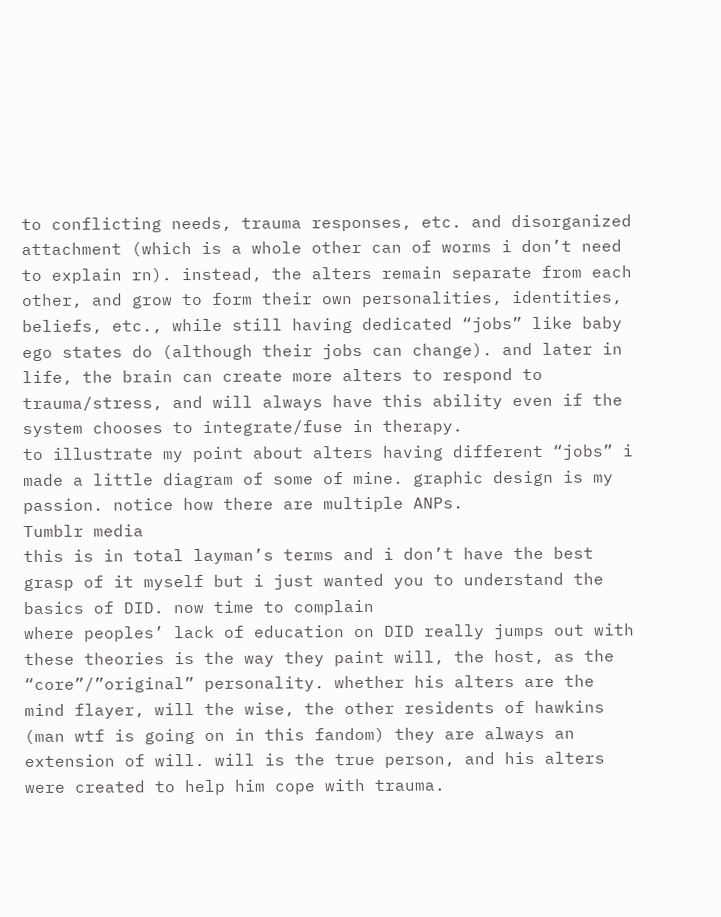to conflicting needs, trauma responses, etc. and disorganized attachment (which is a whole other can of worms i don’t need to explain rn). instead, the alters remain separate from each other, and grow to form their own personalities, identities, beliefs, etc., while still having dedicated “jobs” like baby ego states do (although their jobs can change). and later in life, the brain can create more alters to respond to trauma/stress, and will always have this ability even if the system chooses to integrate/fuse in therapy.
to illustrate my point about alters having different “jobs” i made a little diagram of some of mine. graphic design is my passion. notice how there are multiple ANPs.
Tumblr media
this is in total layman’s terms and i don’t have the best grasp of it myself but i just wanted you to understand the basics of DID. now time to complain
where peoples’ lack of education on DID really jumps out with these theories is the way they paint will, the host, as the “core”/”original” personality. whether his alters are the mind flayer, will the wise, the other residents of hawkins (man wtf is going on in this fandom) they are always an extension of will. will is the true person, and his alters were created to help him cope with trauma.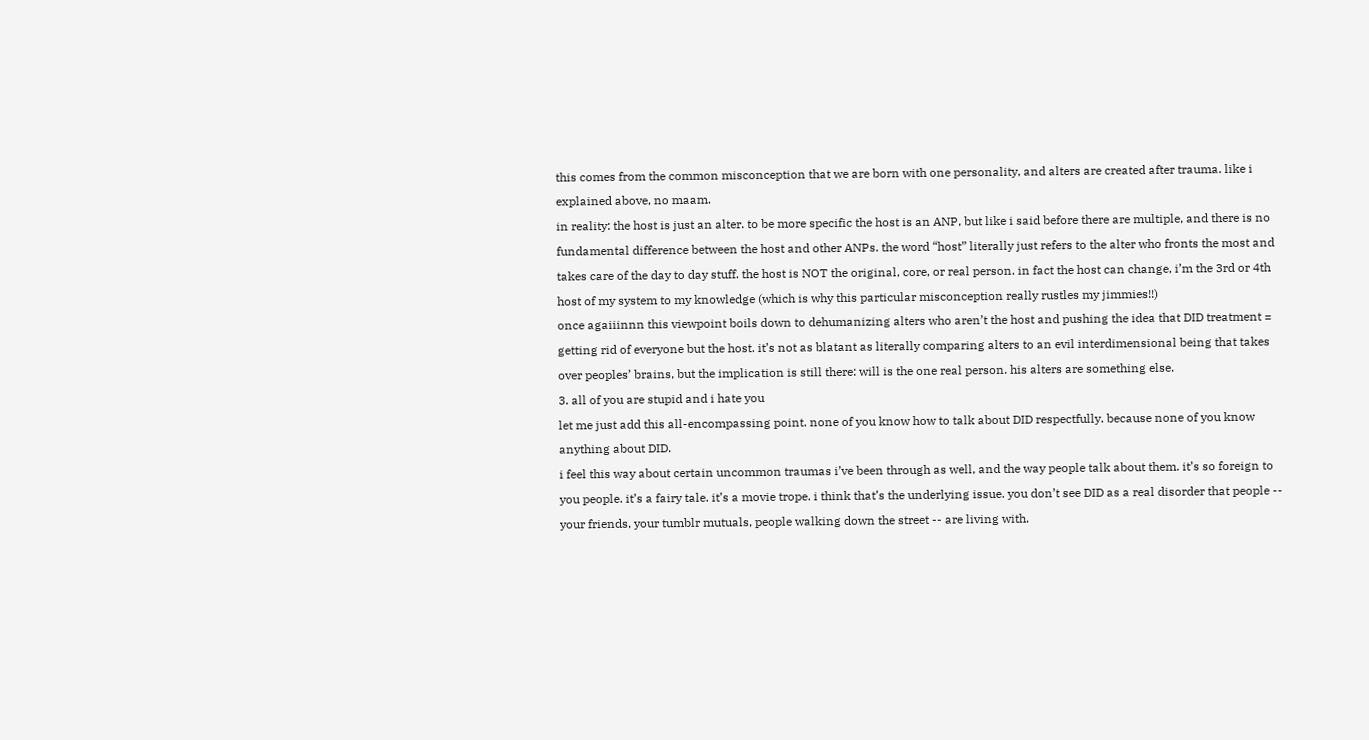this comes from the common misconception that we are born with one personality, and alters are created after trauma. like i explained above, no maam.
in reality: the host is just an alter. to be more specific the host is an ANP, but like i said before there are multiple, and there is no fundamental difference between the host and other ANPs. the word “host” literally just refers to the alter who fronts the most and takes care of the day to day stuff. the host is NOT the original, core, or real person. in fact the host can change, i’m the 3rd or 4th host of my system to my knowledge (which is why this particular misconception really rustles my jimmies!!)
once agaiiinnn this viewpoint boils down to dehumanizing alters who aren’t the host and pushing the idea that DID treatment = getting rid of everyone but the host. it’s not as blatant as literally comparing alters to an evil interdimensional being that takes over peoples’ brains, but the implication is still there: will is the one real person. his alters are something else.
3. all of you are stupid and i hate you
let me just add this all-encompassing point. none of you know how to talk about DID respectfully. because none of you know anything about DID.
i feel this way about certain uncommon traumas i’ve been through as well, and the way people talk about them. it’s so foreign to you people. it’s a fairy tale. it’s a movie trope. i think that’s the underlying issue. you don’t see DID as a real disorder that people -- your friends, your tumblr mutuals, people walking down the street -- are living with.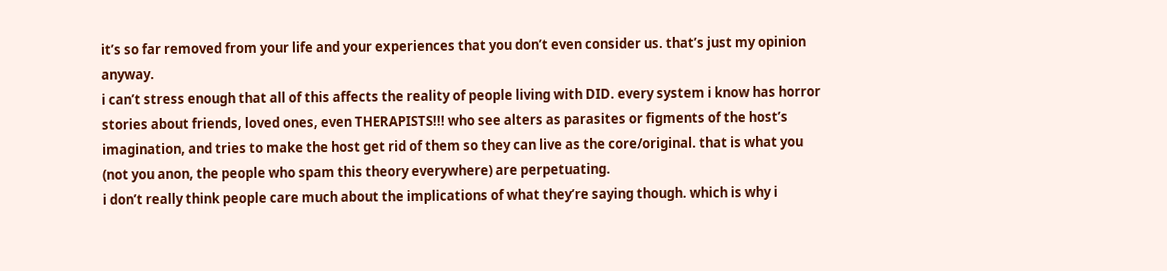it’s so far removed from your life and your experiences that you don’t even consider us. that’s just my opinion anyway.
i can’t stress enough that all of this affects the reality of people living with DID. every system i know has horror stories about friends, loved ones, even THERAPISTS!!! who see alters as parasites or figments of the host’s imagination, and tries to make the host get rid of them so they can live as the core/original. that is what you (not you anon, the people who spam this theory everywhere) are perpetuating.
i don’t really think people care much about the implications of what they’re saying though. which is why i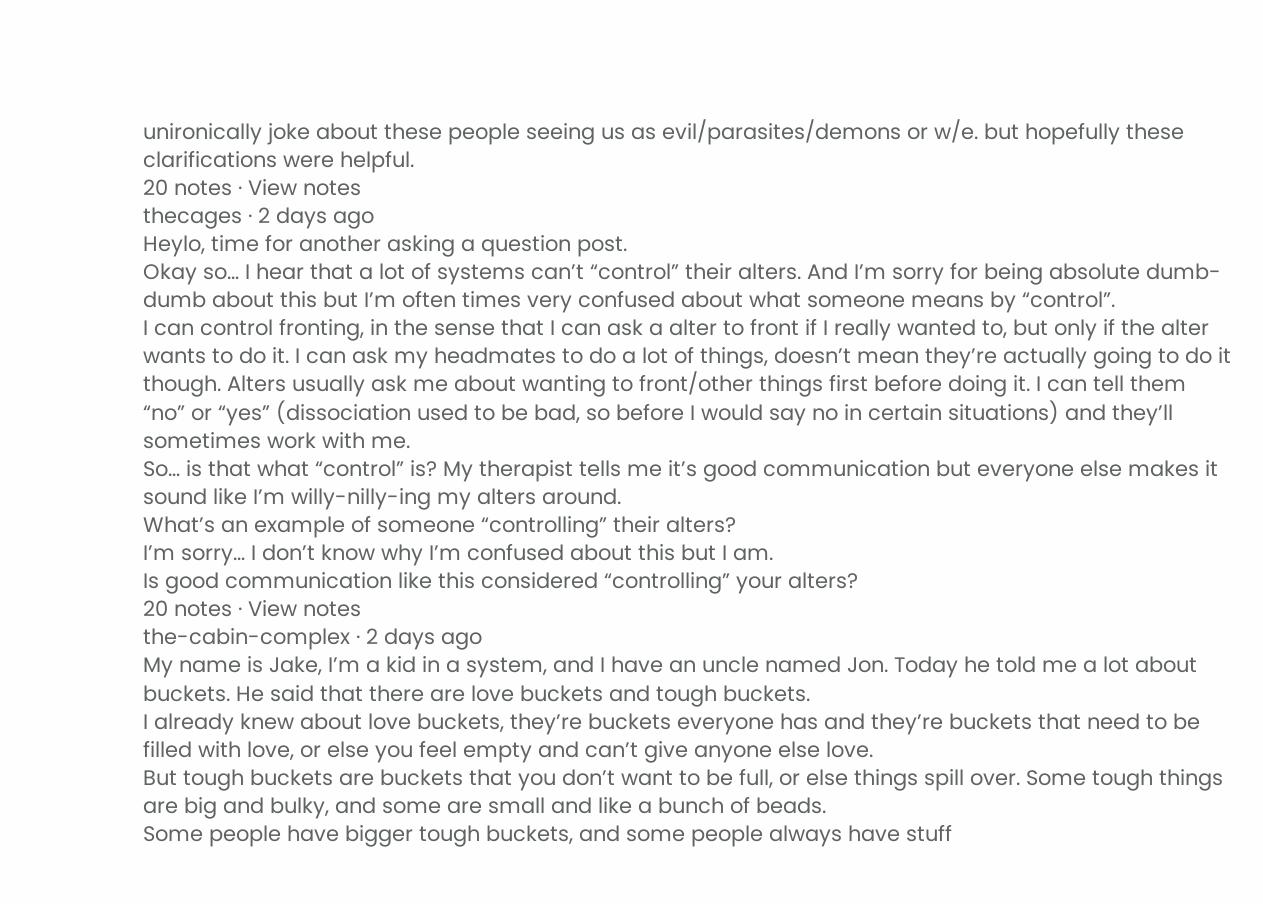unironically joke about these people seeing us as evil/parasites/demons or w/e. but hopefully these clarifications were helpful.
20 notes · View notes
thecages · 2 days ago
Heylo, time for another asking a question post.
Okay so… I hear that a lot of systems can’t “control” their alters. And I’m sorry for being absolute dumb-dumb about this but I’m often times very confused about what someone means by “control”.
I can control fronting, in the sense that I can ask a alter to front if I really wanted to, but only if the alter wants to do it. I can ask my headmates to do a lot of things, doesn’t mean they’re actually going to do it though. Alters usually ask me about wanting to front/other things first before doing it. I can tell them “no” or “yes” (dissociation used to be bad, so before I would say no in certain situations) and they’ll sometimes work with me.
So… is that what “control” is? My therapist tells me it’s good communication but everyone else makes it sound like I’m willy-nilly-ing my alters around.
What’s an example of someone “controlling” their alters?
I’m sorry… I don’t know why I’m confused about this but I am.
Is good communication like this considered “controlling” your alters?
20 notes · View notes
the-cabin-complex · 2 days ago
My name is Jake, I’m a kid in a system, and I have an uncle named Jon. Today he told me a lot about buckets. He said that there are love buckets and tough buckets.
I already knew about love buckets, they’re buckets everyone has and they’re buckets that need to be filled with love, or else you feel empty and can’t give anyone else love.
But tough buckets are buckets that you don’t want to be full, or else things spill over. Some tough things are big and bulky, and some are small and like a bunch of beads.
Some people have bigger tough buckets, and some people always have stuff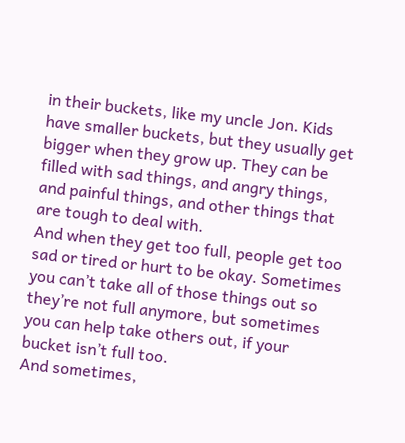in their buckets, like my uncle Jon. Kids have smaller buckets, but they usually get bigger when they grow up. They can be filled with sad things, and angry things, and painful things, and other things that are tough to deal with.
And when they get too full, people get too sad or tired or hurt to be okay. Sometimes you can’t take all of those things out so they’re not full anymore, but sometimes you can help take others out, if your bucket isn’t full too.
And sometimes,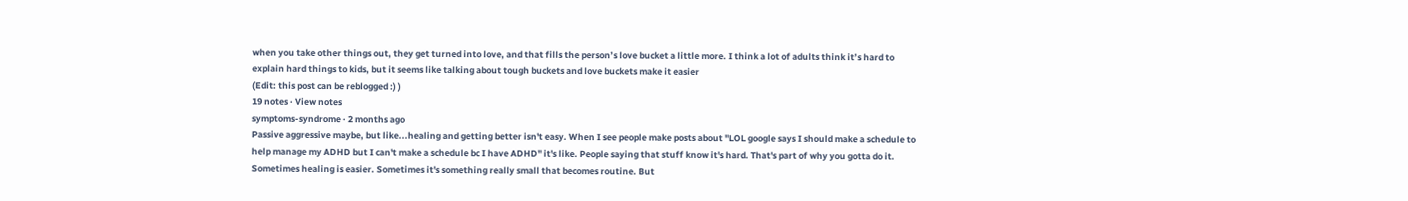when you take other things out, they get turned into love, and that fills the person’s love bucket a little more. I think a lot of adults think it’s hard to explain hard things to kids, but it seems like talking about tough buckets and love buckets make it easier
(Edit: this post can be reblogged :) )
19 notes · View notes
symptoms-syndrome · 2 months ago
Passive aggressive maybe, but like...healing and getting better isn't easy. When I see people make posts about "LOL google says I should make a schedule to help manage my ADHD but I can't make a schedule bc I have ADHD" it's like. People saying that stuff know it's hard. That's part of why you gotta do it.
Sometimes healing is easier. Sometimes it's something really small that becomes routine. But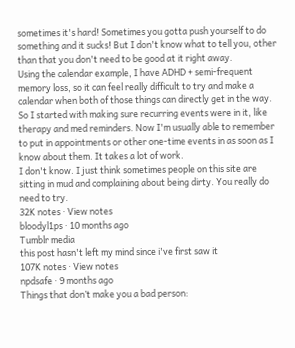sometimes it's hard! Sometimes you gotta push yourself to do something and it sucks! But I don't know what to tell you, other than that you don't need to be good at it right away.
Using the calendar example, I have ADHD + semi-frequent memory loss, so it can feel really difficult to try and make a calendar when both of those things can directly get in the way. So I started with making sure recurring events were in it, like therapy and med reminders. Now I'm usually able to remember to put in appointments or other one-time events in as soon as I know about them. It takes a lot of work.
I don't know. I just think sometimes people on this site are sitting in mud and complaining about being dirty. You really do need to try.
32K notes · View notes
bloodyl1ps · 10 months ago
Tumblr media
this post hasn't left my mind since i've first saw it
107K notes · View notes
npdsafe · 9 months ago
Things that don’t make you a bad person: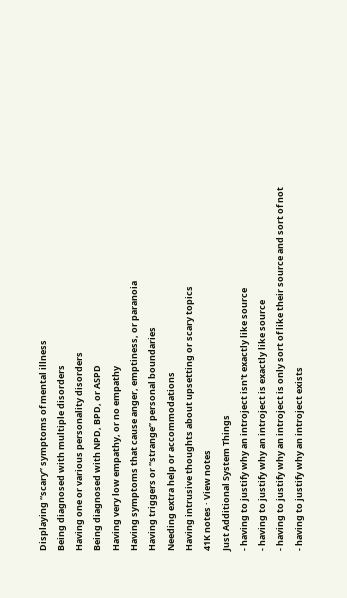Displaying “scary” symptoms of mental illness
Being diagnosed with multiple disorders
Having one or various personality disorders
Being diagnosed with NPD, BPD, or ASPD
Having very low empathy, or no empathy
Having symptoms that cause anger, emptiness, or paranoia
Having triggers or “strange” personal boundaries
Needing extra help or accommodations
Having intrusive thoughts about upsetting or scary topics
41K notes · View notes
Just Additional System Things
- having to justify why an introject isn't exactly like source
- having to justify why an introject is exactly like source
- having to justify why an introject is only sort of like their source and sort of not
- having to justify why an introject exists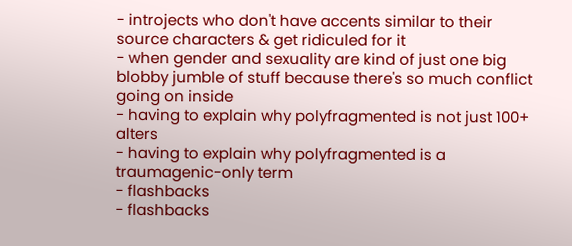- introjects who don't have accents similar to their source characters & get ridiculed for it
- when gender and sexuality are kind of just one big blobby jumble of stuff because there's so much conflict going on inside
- having to explain why polyfragmented is not just 100+ alters
- having to explain why polyfragmented is a traumagenic-only term
- flashbacks
- flashbacks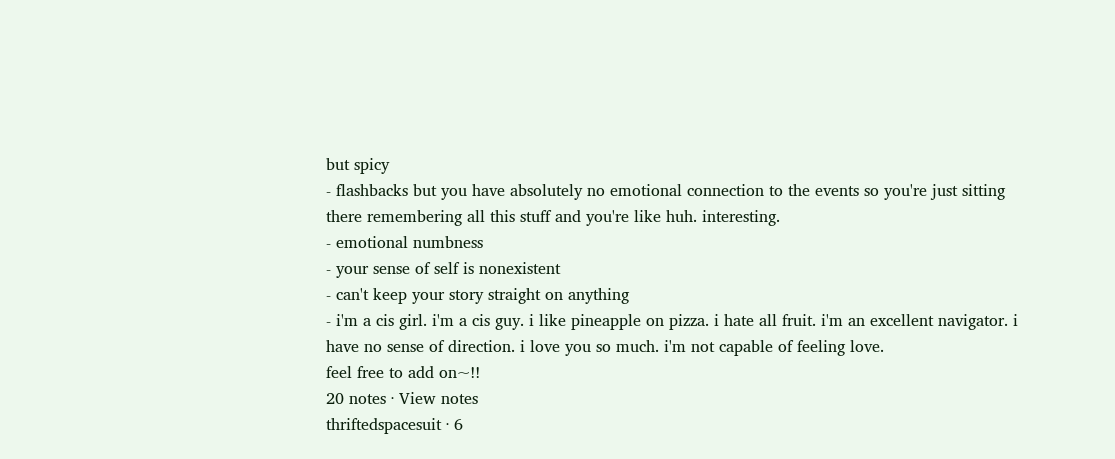but spicy
- flashbacks but you have absolutely no emotional connection to the events so you're just sitting there remembering all this stuff and you're like huh. interesting.
- emotional numbness
- your sense of self is nonexistent
- can't keep your story straight on anything
- i'm a cis girl. i'm a cis guy. i like pineapple on pizza. i hate all fruit. i'm an excellent navigator. i have no sense of direction. i love you so much. i'm not capable of feeling love.
feel free to add on~!!
20 notes · View notes
thriftedspacesuit · 6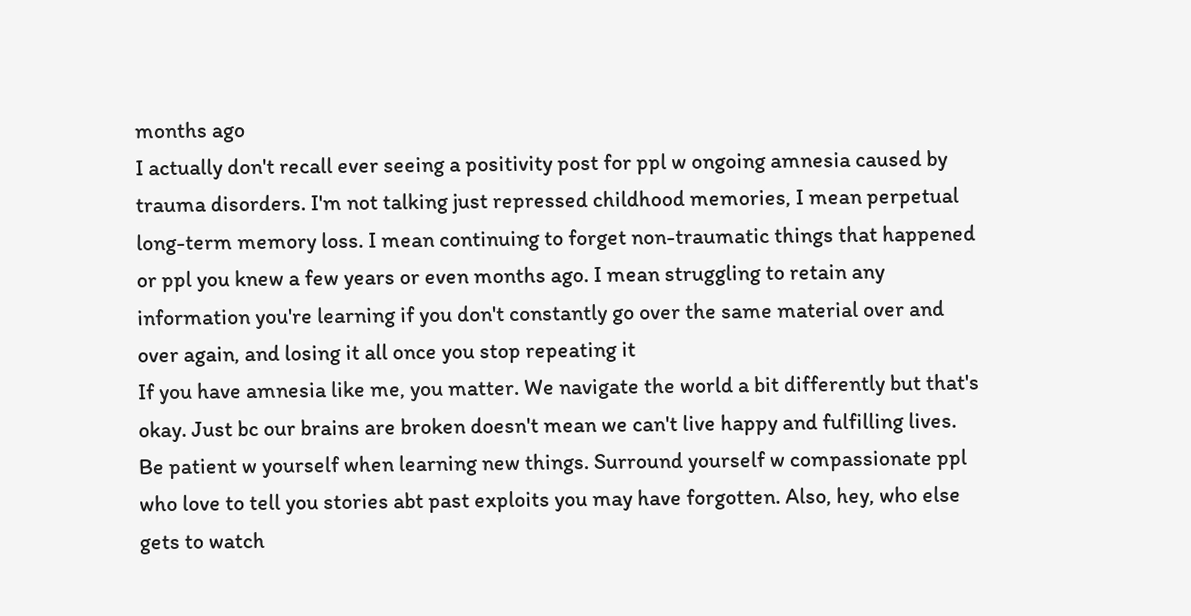months ago
I actually don't recall ever seeing a positivity post for ppl w ongoing amnesia caused by trauma disorders. I'm not talking just repressed childhood memories, I mean perpetual long-term memory loss. I mean continuing to forget non-traumatic things that happened or ppl you knew a few years or even months ago. I mean struggling to retain any information you're learning if you don't constantly go over the same material over and over again, and losing it all once you stop repeating it
If you have amnesia like me, you matter. We navigate the world a bit differently but that's okay. Just bc our brains are broken doesn't mean we can't live happy and fulfilling lives. Be patient w yourself when learning new things. Surround yourself w compassionate ppl who love to tell you stories abt past exploits you may have forgotten. Also, hey, who else gets to watch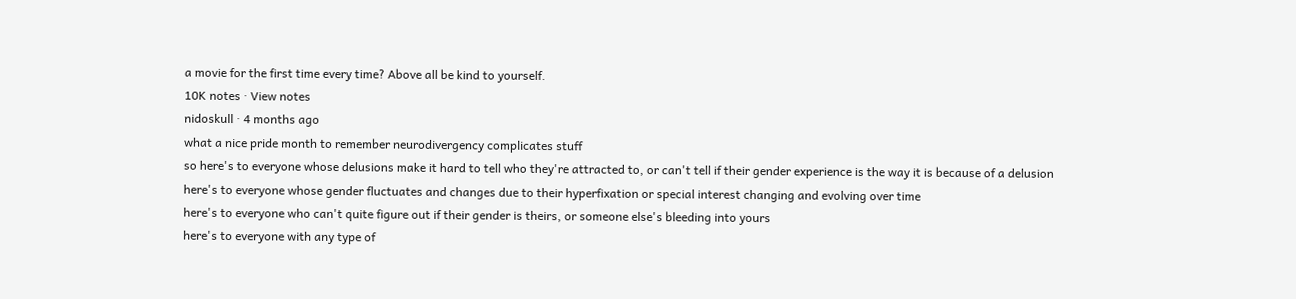a movie for the first time every time? Above all be kind to yourself.
10K notes · View notes
nidoskull · 4 months ago
what a nice pride month to remember neurodivergency complicates stuff
so here's to everyone whose delusions make it hard to tell who they're attracted to, or can't tell if their gender experience is the way it is because of a delusion
here's to everyone whose gender fluctuates and changes due to their hyperfixation or special interest changing and evolving over time
here's to everyone who can't quite figure out if their gender is theirs, or someone else's bleeding into yours
here's to everyone with any type of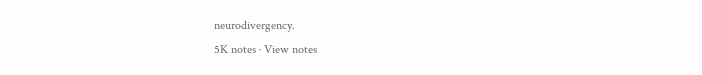neurodivergency.
5K notes · View notes